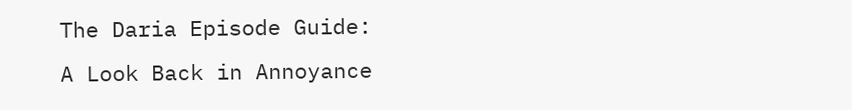The Daria Episode Guide:
A Look Back in Annoyance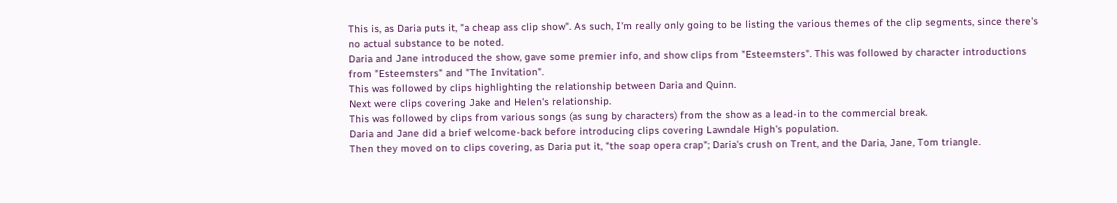This is, as Daria puts it, "a cheap ass clip show". As such, I'm really only going to be listing the various themes of the clip segments, since there's no actual substance to be noted.
Daria and Jane introduced the show, gave some premier info, and show clips from "Esteemsters". This was followed by character introductions from "Esteemsters" and "The Invitation".
This was followed by clips highlighting the relationship between Daria and Quinn.
Next were clips covering Jake and Helen's relationship.
This was followed by clips from various songs (as sung by characters) from the show as a lead-in to the commercial break.
Daria and Jane did a brief welcome-back before introducing clips covering Lawndale High's population.
Then they moved on to clips covering, as Daria put it, "the soap opera crap"; Daria's crush on Trent, and the Daria, Jane, Tom triangle.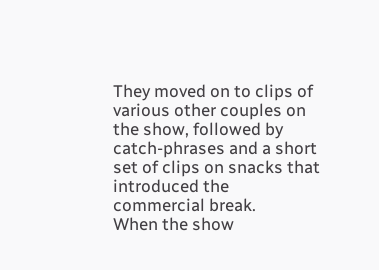They moved on to clips of various other couples on the show, followed by catch-phrases and a short set of clips on snacks that introduced the commercial break.
When the show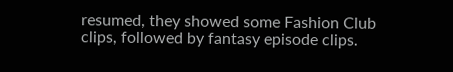resumed, they showed some Fashion Club clips, followed by fantasy episode clips.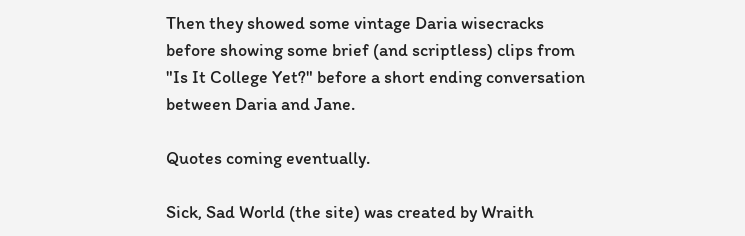Then they showed some vintage Daria wisecracks before showing some brief (and scriptless) clips from "Is It College Yet?" before a short ending conversation between Daria and Jane.

Quotes coming eventually.

Sick, Sad World (the site) was created by Wraith